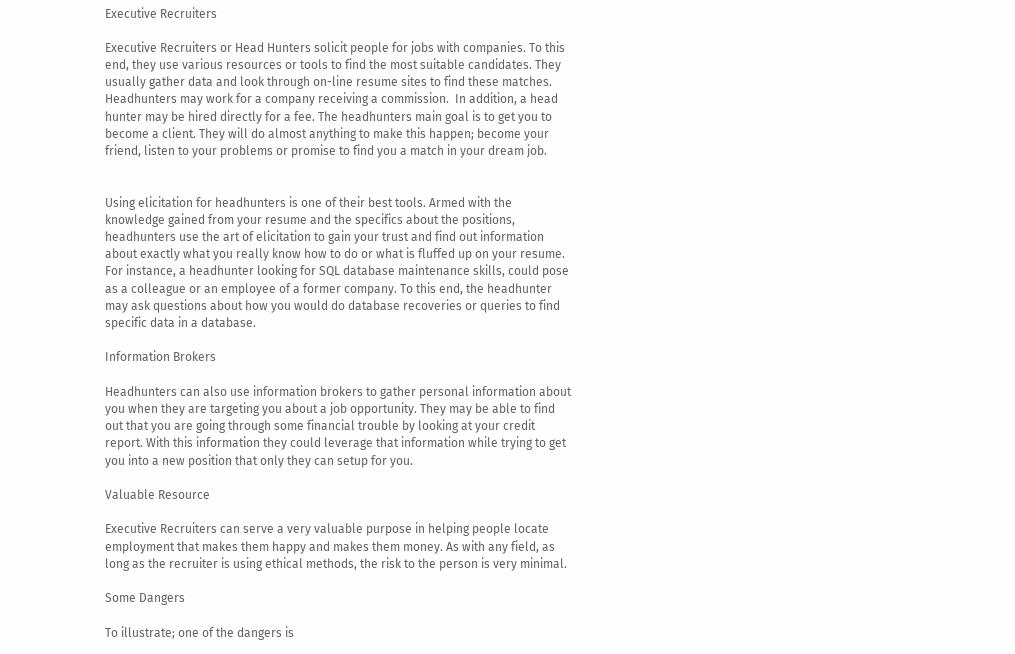Executive Recruiters

Executive Recruiters or Head Hunters solicit people for jobs with companies. To this end, they use various resources or tools to find the most suitable candidates. They usually gather data and look through on-line resume sites to find these matches. Headhunters may work for a company receiving a commission.  In addition, a head hunter may be hired directly for a fee. The headhunters main goal is to get you to become a client. They will do almost anything to make this happen; become your friend, listen to your problems or promise to find you a match in your dream job.


Using elicitation for headhunters is one of their best tools. Armed with the knowledge gained from your resume and the specifics about the positions, headhunters use the art of elicitation to gain your trust and find out information about exactly what you really know how to do or what is fluffed up on your resume. For instance, a headhunter looking for SQL database maintenance skills, could pose as a colleague or an employee of a former company. To this end, the headhunter may ask questions about how you would do database recoveries or queries to find specific data in a database.

Information Brokers

Headhunters can also use information brokers to gather personal information about you when they are targeting you about a job opportunity. They may be able to find out that you are going through some financial trouble by looking at your credit report. With this information they could leverage that information while trying to get you into a new position that only they can setup for you.

Valuable Resource

Executive Recruiters can serve a very valuable purpose in helping people locate employment that makes them happy and makes them money. As with any field, as long as the recruiter is using ethical methods, the risk to the person is very minimal.

Some Dangers

To illustrate; one of the dangers is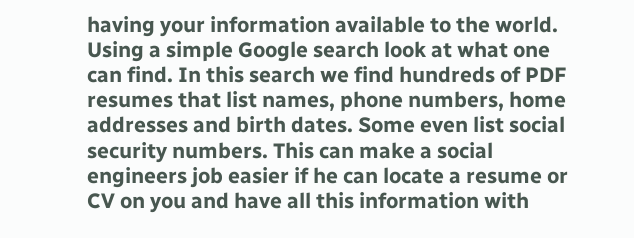having your information available to the world. Using a simple Google search look at what one can find. In this search we find hundreds of PDF resumes that list names, phone numbers, home addresses and birth dates. Some even list social security numbers. This can make a social engineers job easier if he can locate a resume or CV on you and have all this information with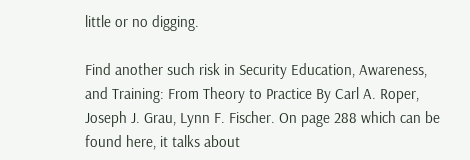little or no digging.

Find another such risk in Security Education, Awareness, and Training: From Theory to Practice By Carl A. Roper, Joseph J. Grau, Lynn F. Fischer. On page 288 which can be found here, it talks about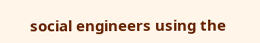social engineers using the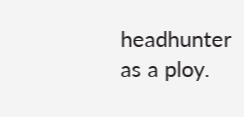headhunter as a ploy.